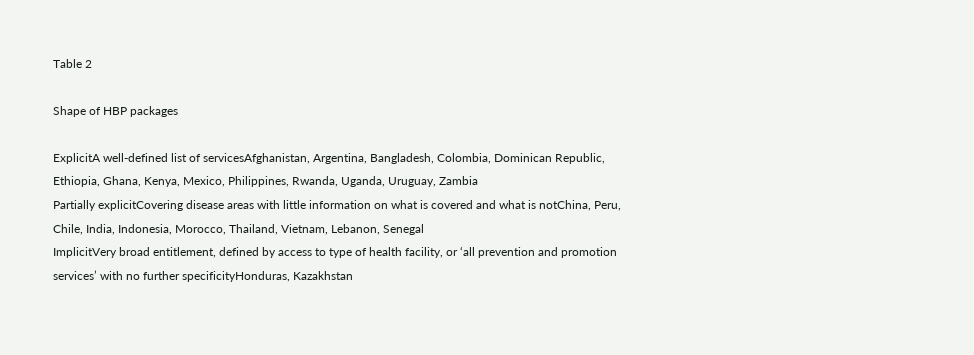Table 2

Shape of HBP packages

ExplicitA well-defined list of servicesAfghanistan, Argentina, Bangladesh, Colombia, Dominican Republic, Ethiopia, Ghana, Kenya, Mexico, Philippines, Rwanda, Uganda, Uruguay, Zambia
Partially explicitCovering disease areas with little information on what is covered and what is notChina, Peru, Chile, India, Indonesia, Morocco, Thailand, Vietnam, Lebanon, Senegal
ImplicitVery broad entitlement, defined by access to type of health facility, or ‘all prevention and promotion services’ with no further specificityHonduras, Kazakhstan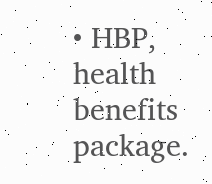• HBP, health benefits package.